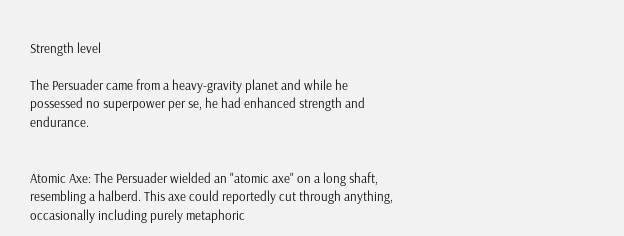Strength level

The Persuader came from a heavy-gravity planet and while he possessed no superpower per se, he had enhanced strength and endurance.


Atomic Axe: The Persuader wielded an "atomic axe" on a long shaft, resembling a halberd. This axe could reportedly cut through anything, occasionally including purely metaphoric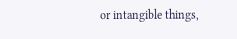or intangible things,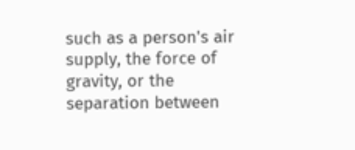such as a person's air supply, the force of gravity, or the separation between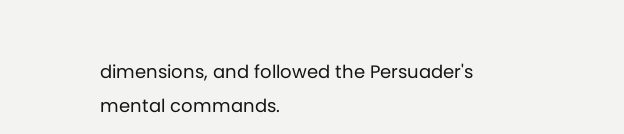dimensions, and followed the Persuader's mental commands.